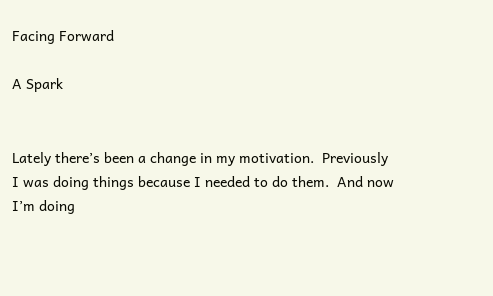Facing Forward

A Spark


Lately there’s been a change in my motivation.  Previously I was doing things because I needed to do them.  And now I’m doing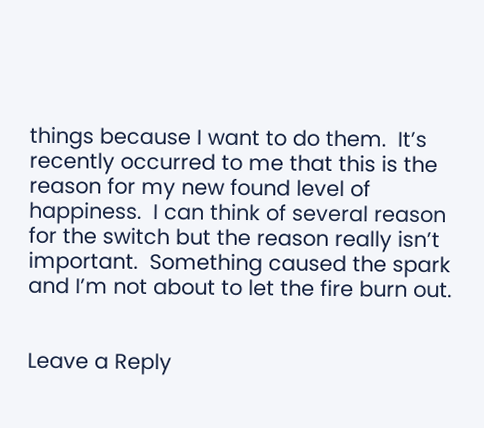things because I want to do them.  It’s recently occurred to me that this is the reason for my new found level of happiness.  I can think of several reason for the switch but the reason really isn’t important.  Something caused the spark and I’m not about to let the fire burn out.


Leave a Reply